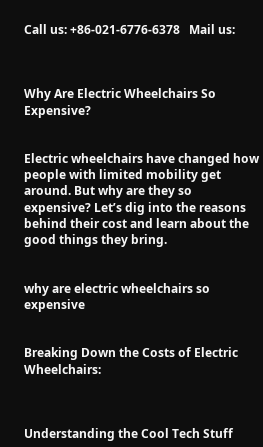Call us: +86-021-6776-6378   Mail us:



Why Are Electric Wheelchairs So Expensive?


Electric wheelchairs have changed how people with limited mobility get around. But why are they so expensive? Let’s dig into the reasons behind their cost and learn about the good things they bring.


why are electric wheelchairs so expensive


Breaking Down the Costs of Electric Wheelchairs:



Understanding the Cool Tech Stuff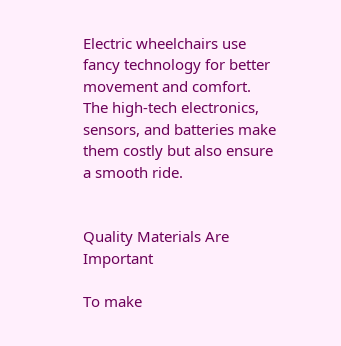Electric wheelchairs use fancy technology for better movement and comfort. The high-tech electronics, sensors, and batteries make them costly but also ensure a smooth ride.


Quality Materials Are Important

To make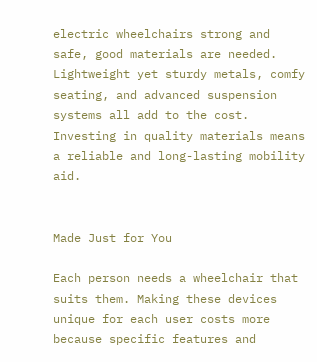electric wheelchairs strong and safe, good materials are needed. Lightweight yet sturdy metals, comfy seating, and advanced suspension systems all add to the cost. Investing in quality materials means a reliable and long-lasting mobility aid.


Made Just for You

Each person needs a wheelchair that suits them. Making these devices unique for each user costs more because specific features and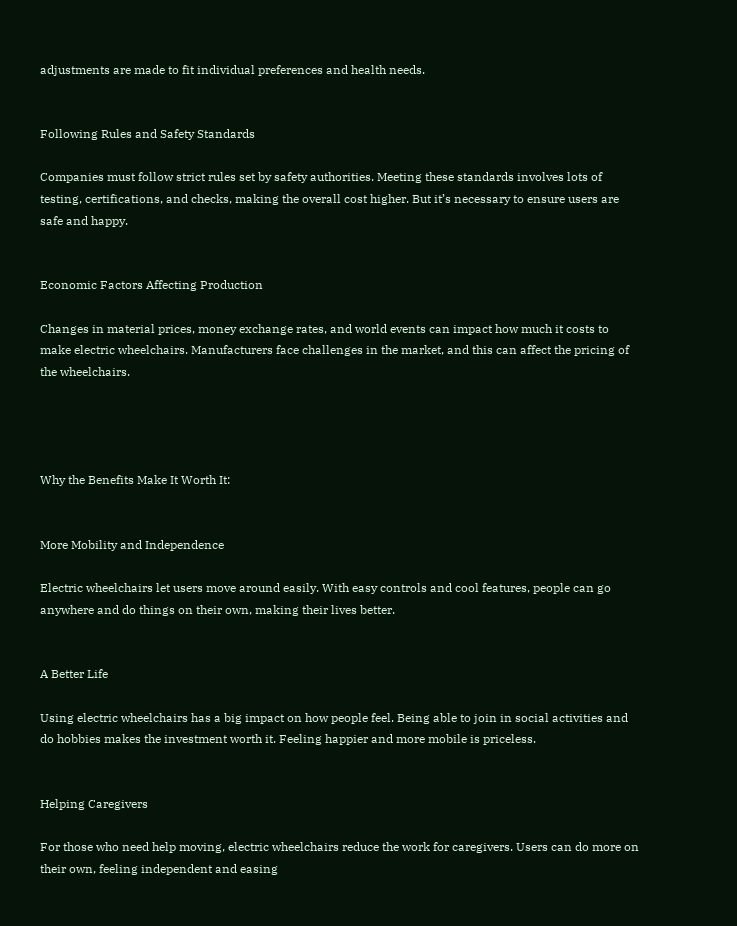adjustments are made to fit individual preferences and health needs.


Following Rules and Safety Standards

Companies must follow strict rules set by safety authorities. Meeting these standards involves lots of testing, certifications, and checks, making the overall cost higher. But it’s necessary to ensure users are safe and happy.


Economic Factors Affecting Production

Changes in material prices, money exchange rates, and world events can impact how much it costs to make electric wheelchairs. Manufacturers face challenges in the market, and this can affect the pricing of the wheelchairs.




Why the Benefits Make It Worth It:


More Mobility and Independence

Electric wheelchairs let users move around easily. With easy controls and cool features, people can go anywhere and do things on their own, making their lives better.


A Better Life

Using electric wheelchairs has a big impact on how people feel. Being able to join in social activities and do hobbies makes the investment worth it. Feeling happier and more mobile is priceless.


Helping Caregivers

For those who need help moving, electric wheelchairs reduce the work for caregivers. Users can do more on their own, feeling independent and easing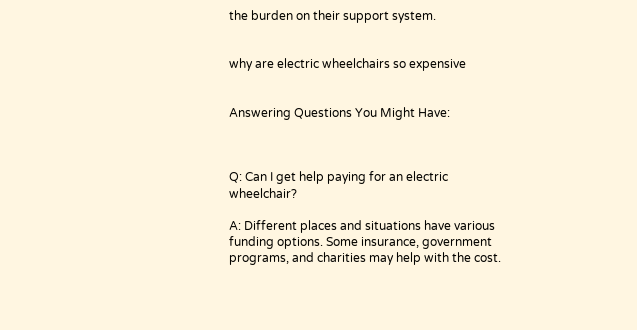the burden on their support system.


why are electric wheelchairs so expensive


Answering Questions You Might Have:



Q: Can I get help paying for an electric wheelchair?

A: Different places and situations have various funding options. Some insurance, government programs, and charities may help with the cost.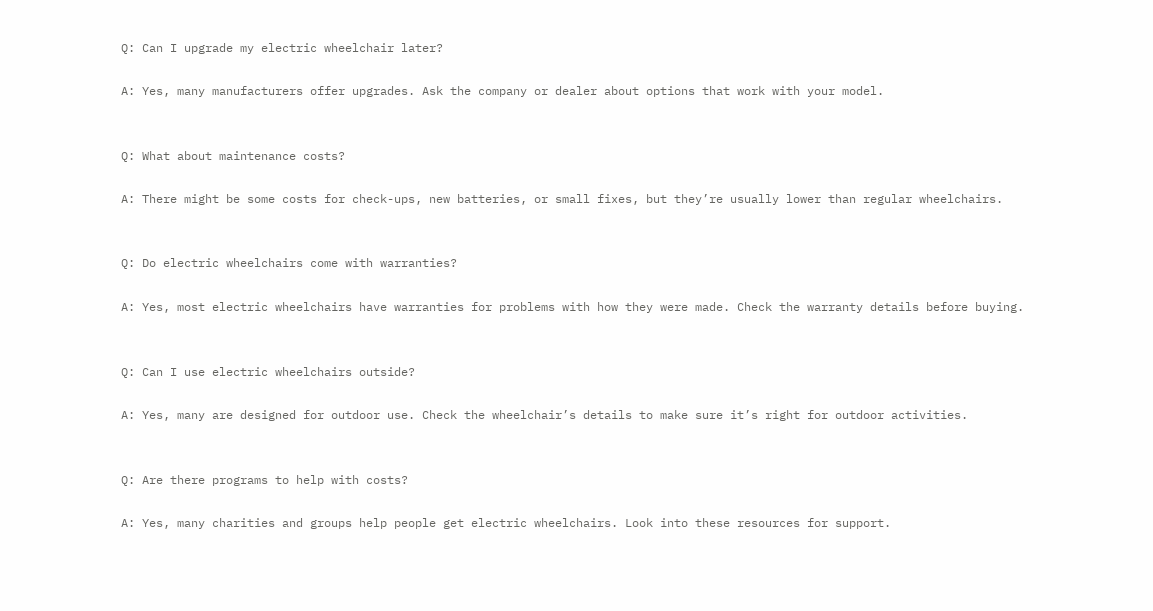Q: Can I upgrade my electric wheelchair later?

A: Yes, many manufacturers offer upgrades. Ask the company or dealer about options that work with your model.


Q: What about maintenance costs?

A: There might be some costs for check-ups, new batteries, or small fixes, but they’re usually lower than regular wheelchairs.


Q: Do electric wheelchairs come with warranties?

A: Yes, most electric wheelchairs have warranties for problems with how they were made. Check the warranty details before buying.


Q: Can I use electric wheelchairs outside?

A: Yes, many are designed for outdoor use. Check the wheelchair’s details to make sure it’s right for outdoor activities.


Q: Are there programs to help with costs?

A: Yes, many charities and groups help people get electric wheelchairs. Look into these resources for support.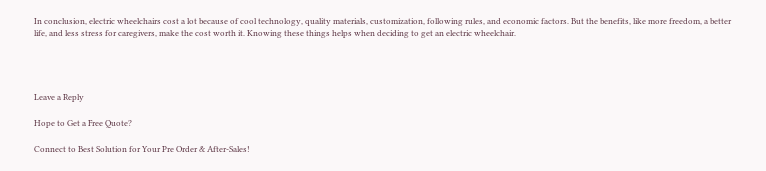In conclusion, electric wheelchairs cost a lot because of cool technology, quality materials, customization, following rules, and economic factors. But the benefits, like more freedom, a better life, and less stress for caregivers, make the cost worth it. Knowing these things helps when deciding to get an electric wheelchair.




Leave a Reply

Hope to Get a Free Quote?

Connect to Best Solution for Your Pre Order & After-Sales!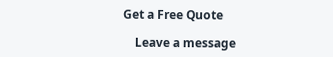Get a Free Quote

    Leave a message